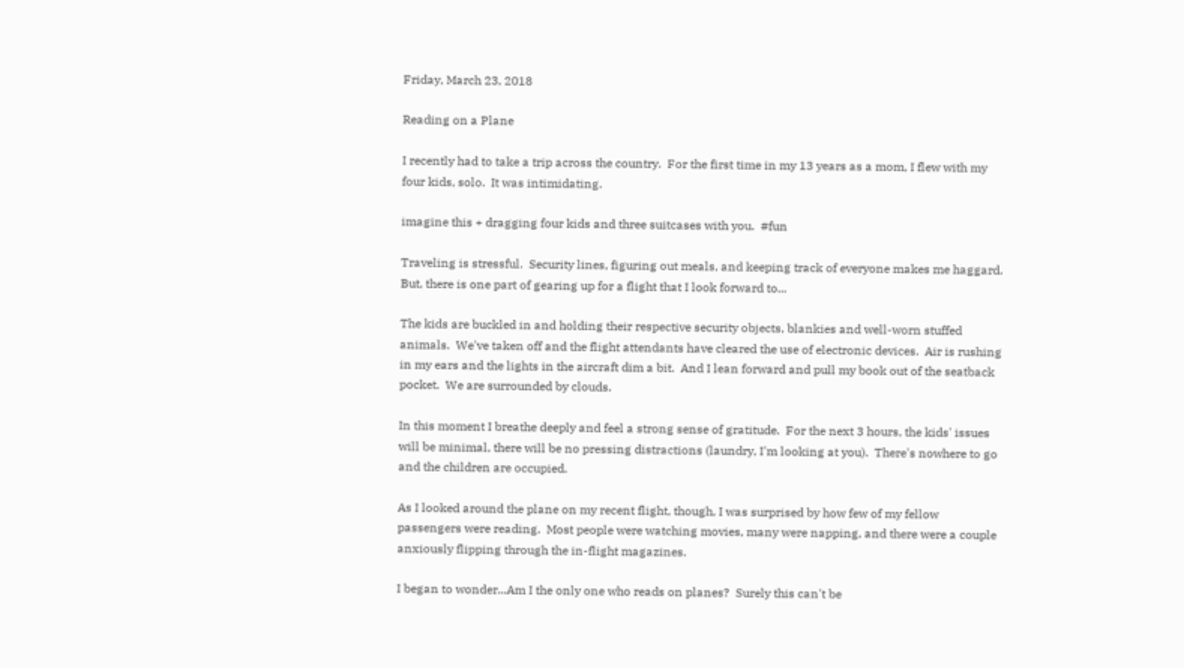Friday, March 23, 2018

Reading on a Plane

I recently had to take a trip across the country.  For the first time in my 13 years as a mom, I flew with my four kids, solo.  It was intimidating.

imagine this + dragging four kids and three suitcases with you.  #fun

Traveling is stressful.  Security lines, figuring out meals, and keeping track of everyone makes me haggard.  But, there is one part of gearing up for a flight that I look forward to...

The kids are buckled in and holding their respective security objects, blankies and well-worn stuffed animals.  We've taken off and the flight attendants have cleared the use of electronic devices.  Air is rushing in my ears and the lights in the aircraft dim a bit.  And I lean forward and pull my book out of the seatback pocket.  We are surrounded by clouds.

In this moment I breathe deeply and feel a strong sense of gratitude.  For the next 3 hours, the kids' issues will be minimal, there will be no pressing distractions (laundry, I'm looking at you).  There's nowhere to go and the children are occupied.

As I looked around the plane on my recent flight, though, I was surprised by how few of my fellow passengers were reading.  Most people were watching movies, many were napping, and there were a couple anxiously flipping through the in-flight magazines.

I began to wonder...Am I the only one who reads on planes?  Surely this can't be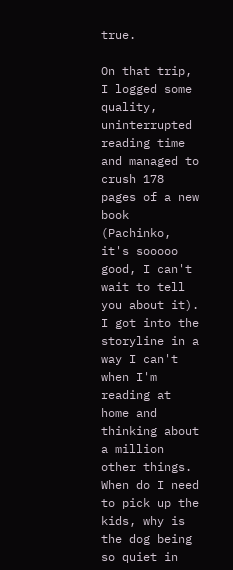true.

On that trip, I logged some quality, uninterrupted reading time and managed to crush 178 pages of a new book (Pachinko, it's sooooo good, I can't wait to tell you about it).  I got into the storyline in a way I can't when I'm reading at home and thinking about a million other things.  When do I need to pick up the kids, why is the dog being so quiet in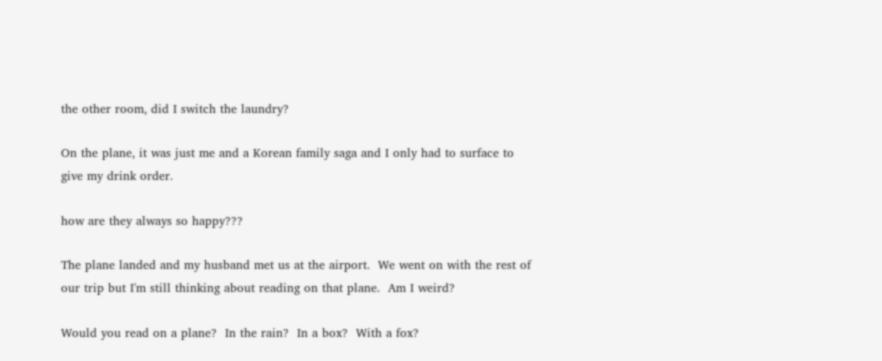the other room, did I switch the laundry?

On the plane, it was just me and a Korean family saga and I only had to surface to give my drink order.

how are they always so happy???

The plane landed and my husband met us at the airport.  We went on with the rest of our trip but I'm still thinking about reading on that plane.  Am I weird?

Would you read on a plane?  In the rain?  In a box?  With a fox?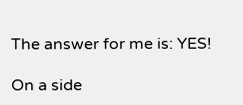The answer for me is: YES!

On a side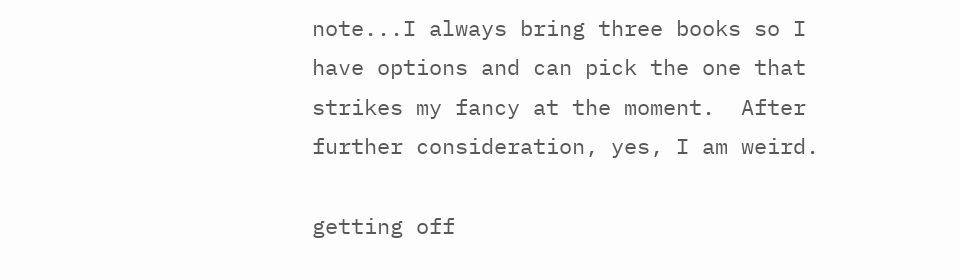note...I always bring three books so I have options and can pick the one that strikes my fancy at the moment.  After further consideration, yes, I am weird.

getting off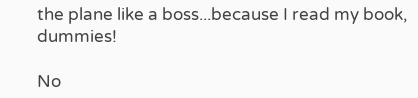the plane like a boss...because I read my book, dummies!

No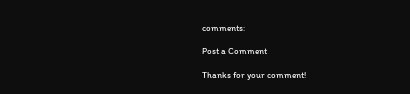comments:

Post a Comment

Thanks for your comment!